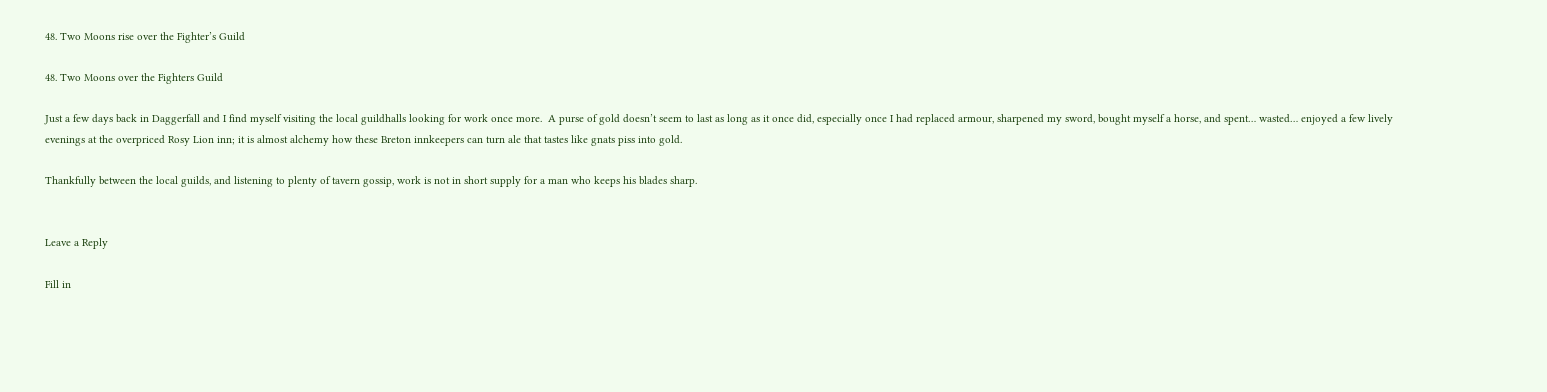48. Two Moons rise over the Fighter’s Guild

48. Two Moons over the Fighters Guild

Just a few days back in Daggerfall and I find myself visiting the local guildhalls looking for work once more.  A purse of gold doesn’t seem to last as long as it once did, especially once I had replaced armour, sharpened my sword, bought myself a horse, and spent… wasted… enjoyed a few lively evenings at the overpriced Rosy Lion inn; it is almost alchemy how these Breton innkeepers can turn ale that tastes like gnats piss into gold.

Thankfully between the local guilds, and listening to plenty of tavern gossip, work is not in short supply for a man who keeps his blades sharp.


Leave a Reply

Fill in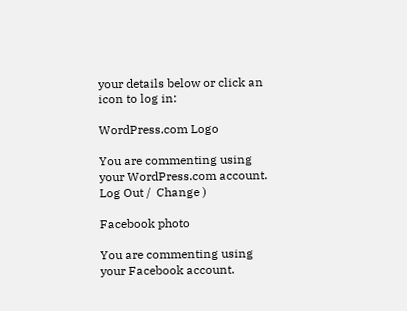your details below or click an icon to log in:

WordPress.com Logo

You are commenting using your WordPress.com account. Log Out /  Change )

Facebook photo

You are commenting using your Facebook account.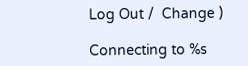Log Out /  Change )

Connecting to %s